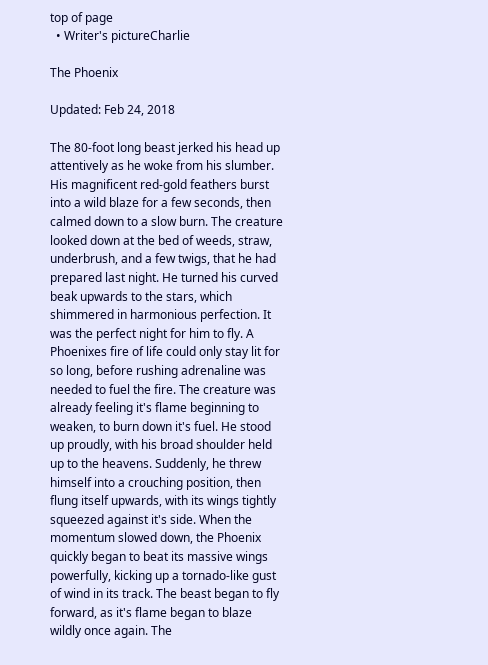top of page
  • Writer's pictureCharlie

The Phoenix

Updated: Feb 24, 2018

The 80-foot long beast jerked his head up attentively as he woke from his slumber. His magnificent red-gold feathers burst into a wild blaze for a few seconds, then calmed down to a slow burn. The creature looked down at the bed of weeds, straw, underbrush, and a few twigs, that he had prepared last night. He turned his curved beak upwards to the stars, which shimmered in harmonious perfection. It was the perfect night for him to fly. A Phoenixes fire of life could only stay lit for so long, before rushing adrenaline was needed to fuel the fire. The creature was already feeling it's flame beginning to weaken, to burn down it's fuel. He stood up proudly, with his broad shoulder held up to the heavens. Suddenly, he threw himself into a crouching position, then flung itself upwards, with its wings tightly squeezed against it's side. When the momentum slowed down, the Phoenix quickly began to beat its massive wings powerfully, kicking up a tornado-like gust of wind in its track. The beast began to fly forward, as it's flame began to blaze wildly once again. The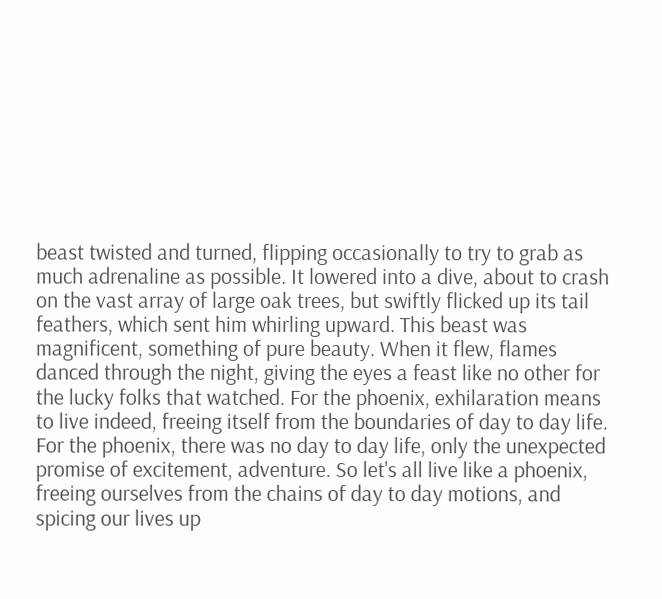beast twisted and turned, flipping occasionally to try to grab as much adrenaline as possible. It lowered into a dive, about to crash on the vast array of large oak trees, but swiftly flicked up its tail feathers, which sent him whirling upward. This beast was magnificent, something of pure beauty. When it flew, flames danced through the night, giving the eyes a feast like no other for the lucky folks that watched. For the phoenix, exhilaration means to live indeed, freeing itself from the boundaries of day to day life. For the phoenix, there was no day to day life, only the unexpected promise of excitement, adventure. So let's all live like a phoenix, freeing ourselves from the chains of day to day motions, and spicing our lives up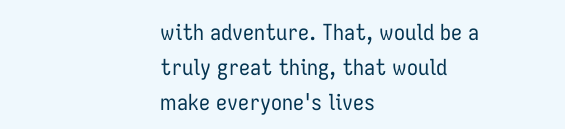with adventure. That, would be a truly great thing, that would make everyone's lives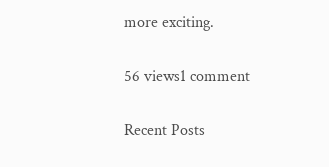more exciting.

56 views1 comment

Recent Posts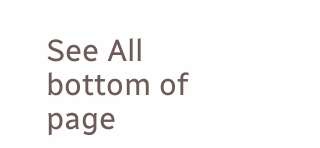See All
bottom of page